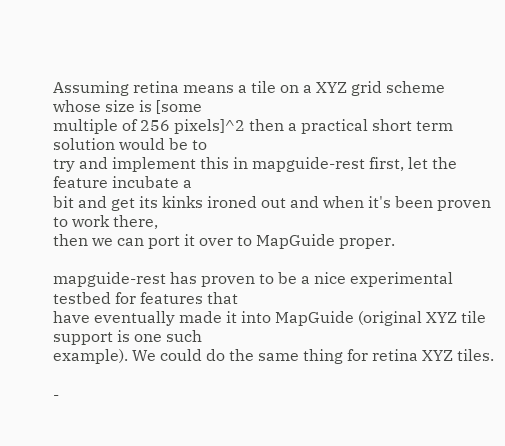Assuming retina means a tile on a XYZ grid scheme whose size is [some
multiple of 256 pixels]^2 then a practical short term solution would be to
try and implement this in mapguide-rest first, let the feature incubate a
bit and get its kinks ironed out and when it's been proven to work there,
then we can port it over to MapGuide proper.

mapguide-rest has proven to be a nice experimental testbed for features that
have eventually made it into MapGuide (original XYZ tile support is one such
example). We could do the same thing for retina XYZ tiles.

-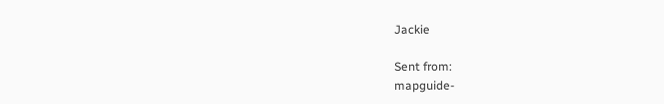Jackie

Sent from:
mapguide-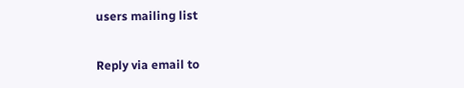users mailing list

Reply via email to